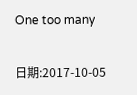One too many

日期:2017-10-05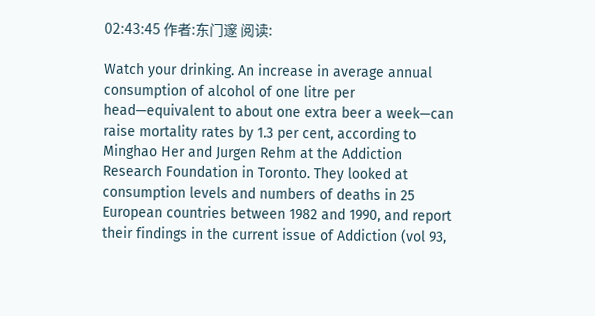02:43:45 作者:东门邃 阅读:

Watch your drinking. An increase in average annual consumption of alcohol of one litre per head—equivalent to about one extra beer a week—can raise mortality rates by 1.3 per cent, according to Minghao Her and Jurgen Rehm at the Addiction Research Foundation in Toronto. They looked at consumption levels and numbers of deaths in 25 European countries between 1982 and 1990, and report their findings in the current issue of Addiction (vol 93,